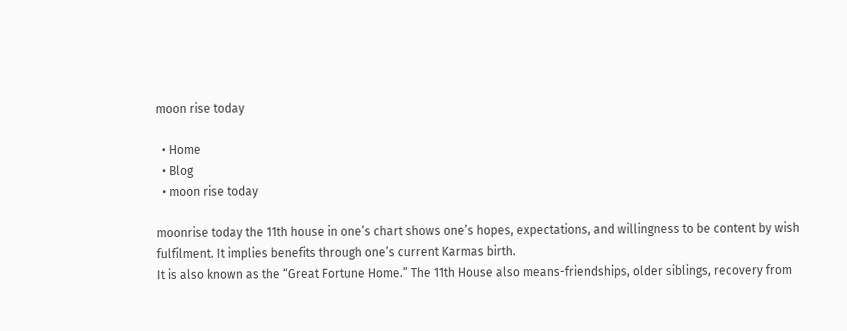moon rise today

  • Home
  • Blog
  • moon rise today

moonrise today the 11th house in one’s chart shows one’s hopes, expectations, and willingness to be content by wish fulfilment. It implies benefits through one’s current Karmas birth.
It is also known as the “Great Fortune Home.” The 11th House also means-friendships, older siblings, recovery from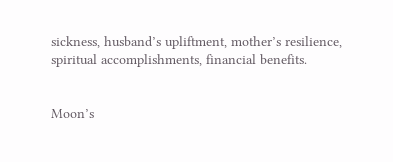sickness, husband’s upliftment, mother’s resilience, spiritual accomplishments, financial benefits.


Moon’s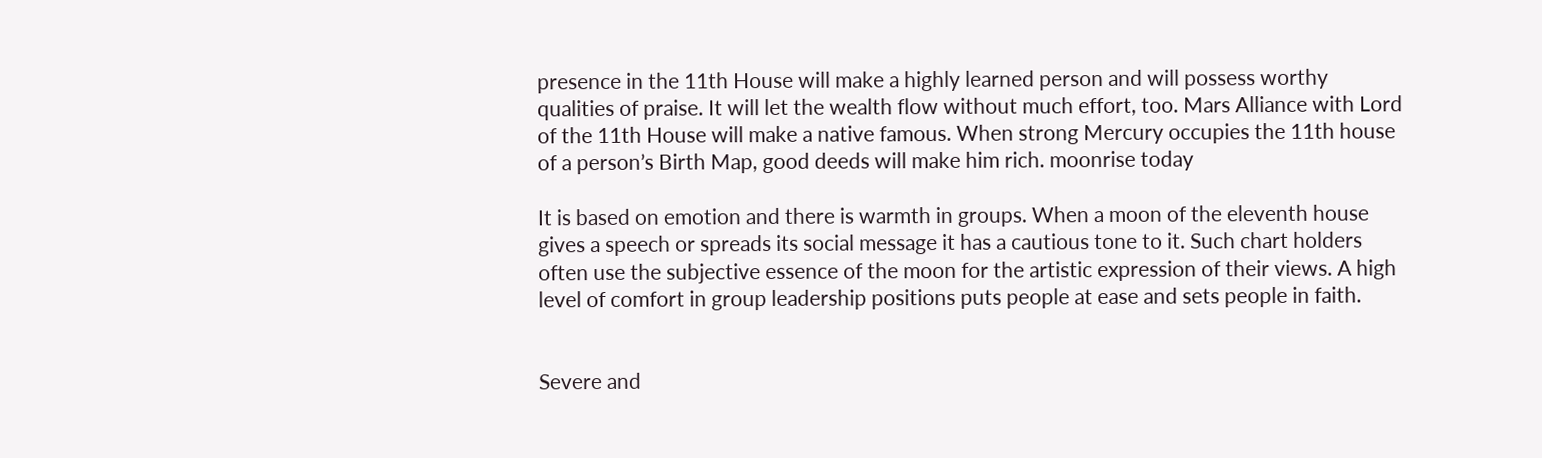presence in the 11th House will make a highly learned person and will possess worthy qualities of praise. It will let the wealth flow without much effort, too. Mars Alliance with Lord of the 11th House will make a native famous. When strong Mercury occupies the 11th house of a person’s Birth Map, good deeds will make him rich. moonrise today

It is based on emotion and there is warmth in groups. When a moon of the eleventh house gives a speech or spreads its social message it has a cautious tone to it. Such chart holders often use the subjective essence of the moon for the artistic expression of their views. A high level of comfort in group leadership positions puts people at ease and sets people in faith.


Severe and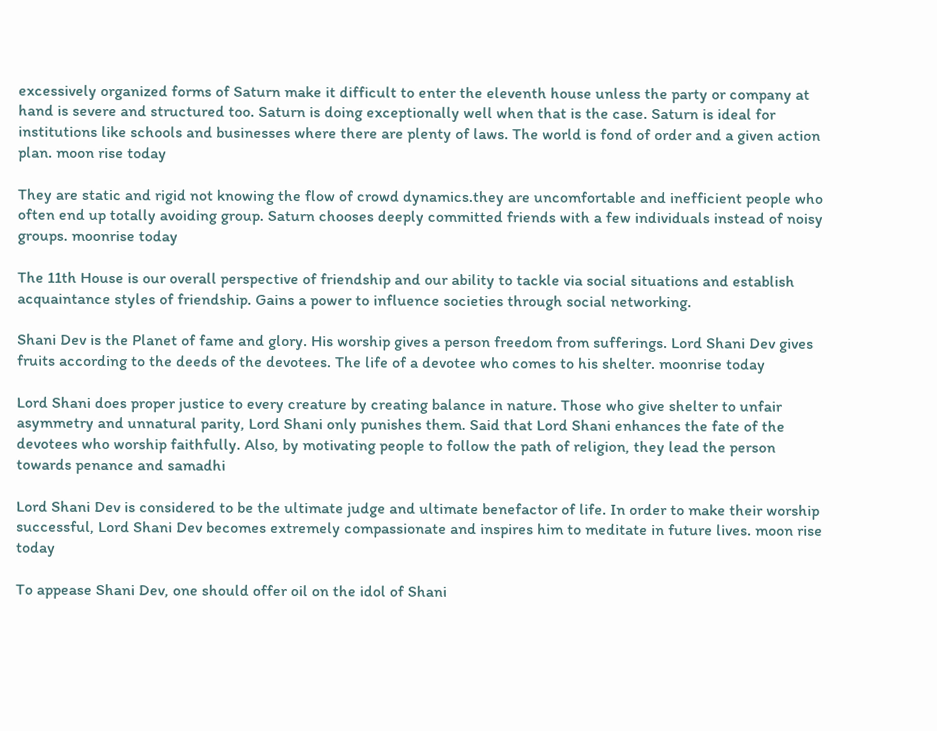excessively organized forms of Saturn make it difficult to enter the eleventh house unless the party or company at hand is severe and structured too. Saturn is doing exceptionally well when that is the case. Saturn is ideal for institutions like schools and businesses where there are plenty of laws. The world is fond of order and a given action plan. moon rise today

They are static and rigid not knowing the flow of crowd dynamics.they are uncomfortable and inefficient people who often end up totally avoiding group. Saturn chooses deeply committed friends with a few individuals instead of noisy groups. moonrise today

The 11th House is our overall perspective of friendship and our ability to tackle via social situations and establish acquaintance styles of friendship. Gains a power to influence societies through social networking.

Shani Dev is the Planet of fame and glory. His worship gives a person freedom from sufferings. Lord Shani Dev gives fruits according to the deeds of the devotees. The life of a devotee who comes to his shelter. moonrise today

Lord Shani does proper justice to every creature by creating balance in nature. Those who give shelter to unfair asymmetry and unnatural parity, Lord Shani only punishes them. Said that Lord Shani enhances the fate of the devotees who worship faithfully. Also, by motivating people to follow the path of religion, they lead the person towards penance and samadhi

Lord Shani Dev is considered to be the ultimate judge and ultimate benefactor of life. In order to make their worship successful, Lord Shani Dev becomes extremely compassionate and inspires him to meditate in future lives. moon rise today

To appease Shani Dev, one should offer oil on the idol of Shani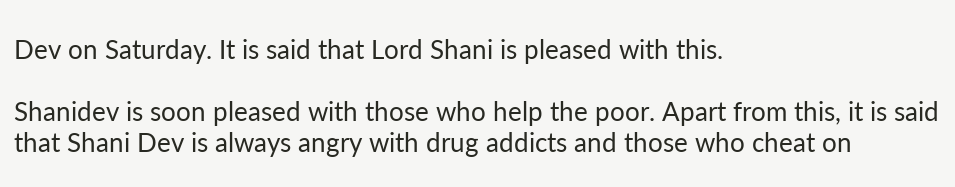Dev on Saturday. It is said that Lord Shani is pleased with this.

Shanidev is soon pleased with those who help the poor. Apart from this, it is said that Shani Dev is always angry with drug addicts and those who cheat on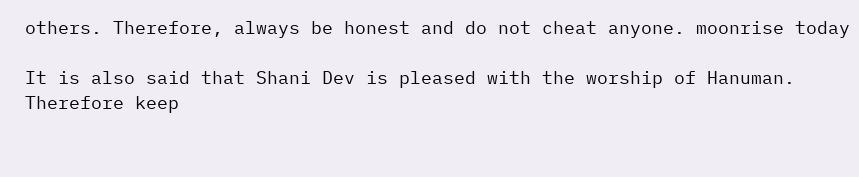others. Therefore, always be honest and do not cheat anyone. moonrise today

It is also said that Shani Dev is pleased with the worship of Hanuman. Therefore keep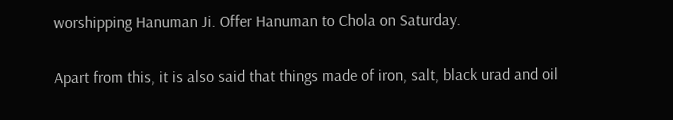worshipping Hanuman Ji. Offer Hanuman to Chola on Saturday.

Apart from this, it is also said that things made of iron, salt, black urad and oil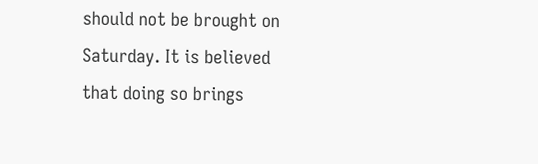should not be brought on Saturday. It is believed that doing so brings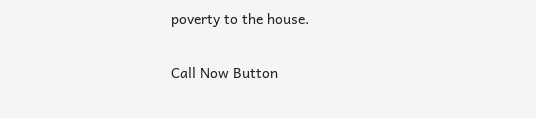poverty to the house.

Call Now Button